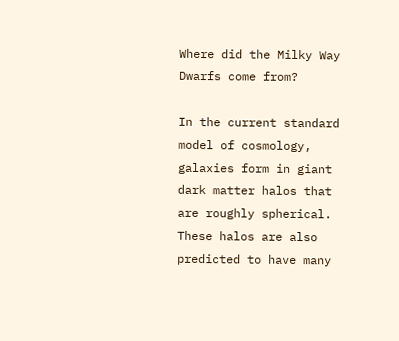Where did the Milky Way Dwarfs come from?

In the current standard model of cosmology, galaxies form in giant dark matter halos that are roughly spherical. These halos are also predicted to have many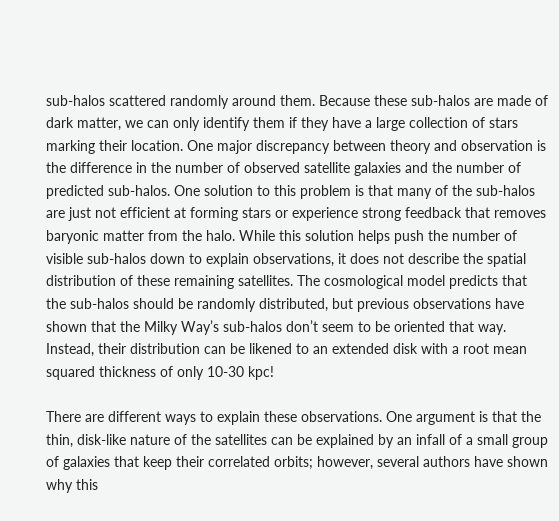sub-halos scattered randomly around them. Because these sub-halos are made of dark matter, we can only identify them if they have a large collection of stars marking their location. One major discrepancy between theory and observation is the difference in the number of observed satellite galaxies and the number of predicted sub-halos. One solution to this problem is that many of the sub-halos are just not efficient at forming stars or experience strong feedback that removes baryonic matter from the halo. While this solution helps push the number of visible sub-halos down to explain observations, it does not describe the spatial distribution of these remaining satellites. The cosmological model predicts that the sub-halos should be randomly distributed, but previous observations have shown that the Milky Way’s sub-halos don’t seem to be oriented that way. Instead, their distribution can be likened to an extended disk with a root mean squared thickness of only 10-30 kpc!

There are different ways to explain these observations. One argument is that the thin, disk-like nature of the satellites can be explained by an infall of a small group of galaxies that keep their correlated orbits; however, several authors have shown why this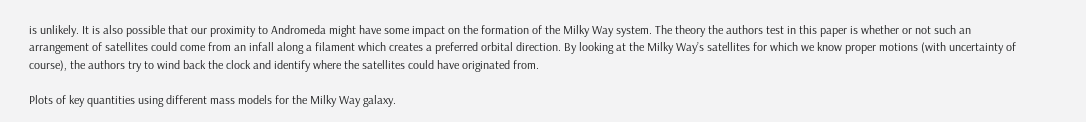is unlikely. It is also possible that our proximity to Andromeda might have some impact on the formation of the Milky Way system. The theory the authors test in this paper is whether or not such an arrangement of satellites could come from an infall along a filament which creates a preferred orbital direction. By looking at the Milky Way’s satellites for which we know proper motions (with uncertainty of course), the authors try to wind back the clock and identify where the satellites could have originated from.

Plots of key quantities using different mass models for the Milky Way galaxy.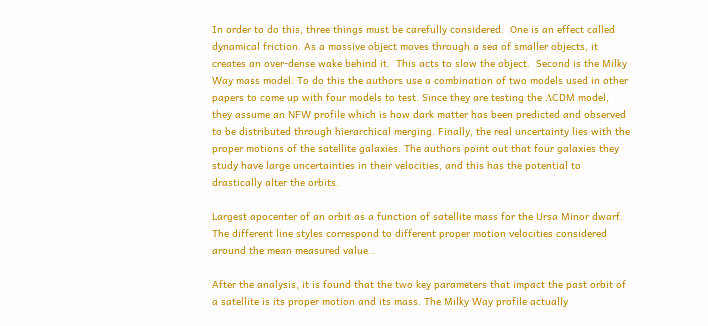In order to do this, three things must be carefully considered.  One is an effect called dynamical friction. As a massive object moves through a sea of smaller objects, it creates an over-dense wake behind it.  This acts to slow the object.  Second is the Milky Way mass model. To do this the authors use a combination of two models used in other papers to come up with four models to test. Since they are testing the ΛCDM model, they assume an NFW profile which is how dark matter has been predicted and observed to be distributed through hierarchical merging. Finally, the real uncertainty lies with the proper motions of the satellite galaxies. The authors point out that four galaxies they study have large uncertainties in their velocities, and this has the potential to drastically alter the orbits.

Largest apocenter of an orbit as a function of satellite mass for the Ursa Minor dwarf. The different line styles correspond to different proper motion velocities considered around the mean measured value..

After the analysis, it is found that the two key parameters that impact the past orbit of a satellite is its proper motion and its mass. The Milky Way profile actually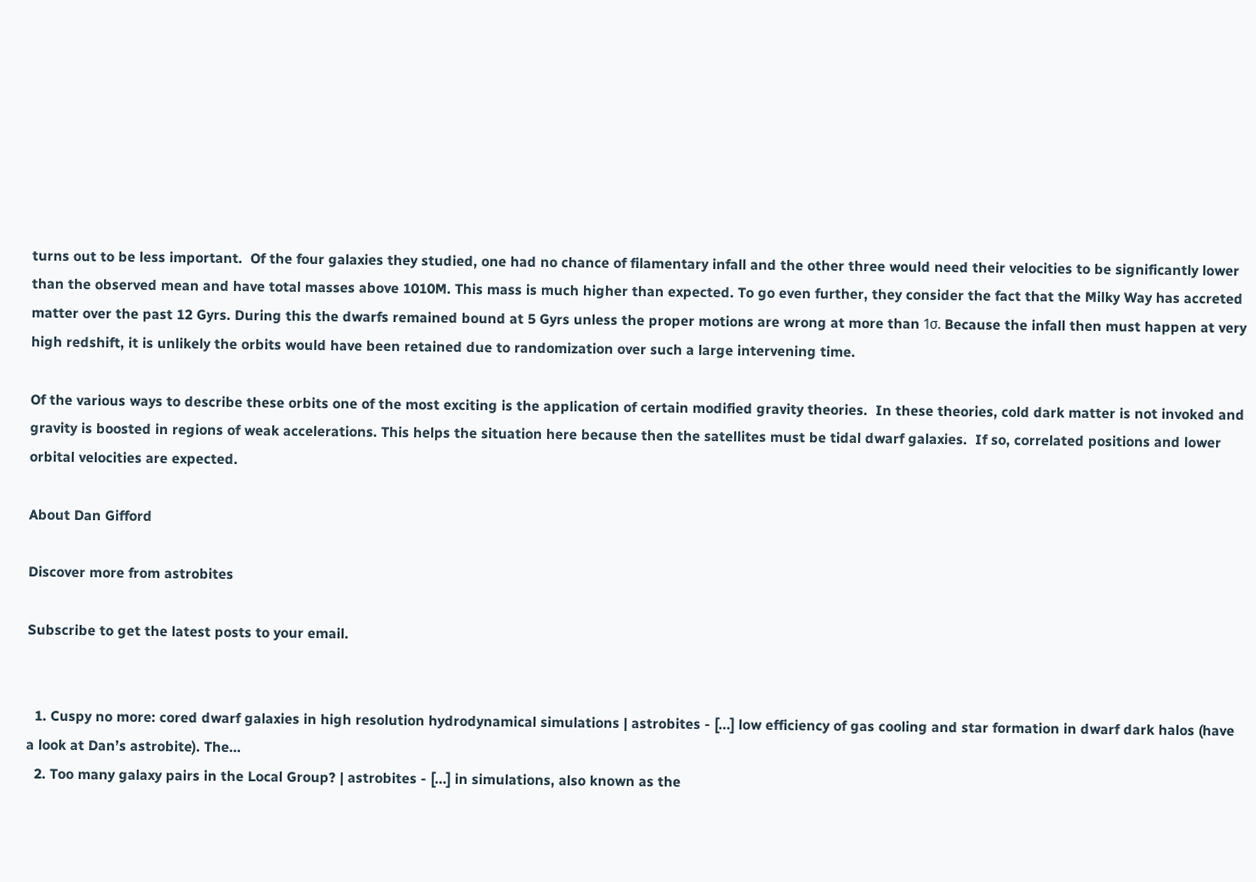turns out to be less important.  Of the four galaxies they studied, one had no chance of filamentary infall and the other three would need their velocities to be significantly lower than the observed mean and have total masses above 1010M. This mass is much higher than expected. To go even further, they consider the fact that the Milky Way has accreted matter over the past 12 Gyrs. During this the dwarfs remained bound at 5 Gyrs unless the proper motions are wrong at more than 1σ. Because the infall then must happen at very high redshift, it is unlikely the orbits would have been retained due to randomization over such a large intervening time.

Of the various ways to describe these orbits one of the most exciting is the application of certain modified gravity theories.  In these theories, cold dark matter is not invoked and gravity is boosted in regions of weak accelerations. This helps the situation here because then the satellites must be tidal dwarf galaxies.  If so, correlated positions and lower orbital velocities are expected.

About Dan Gifford

Discover more from astrobites

Subscribe to get the latest posts to your email.


  1. Cuspy no more: cored dwarf galaxies in high resolution hydrodynamical simulations | astrobites - [...] low efficiency of gas cooling and star formation in dwarf dark halos (have a look at Dan’s astrobite). The…
  2. Too many galaxy pairs in the Local Group? | astrobites - [...] in simulations, also known as the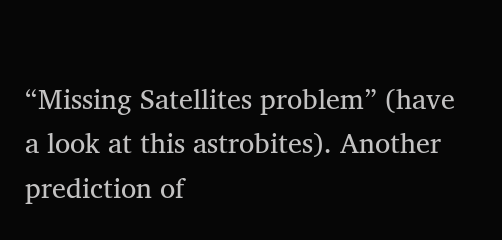“Missing Satellites problem” (have a look at this astrobites). Another prediction of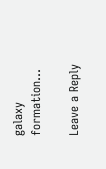galaxy formation…

Leave a Reply